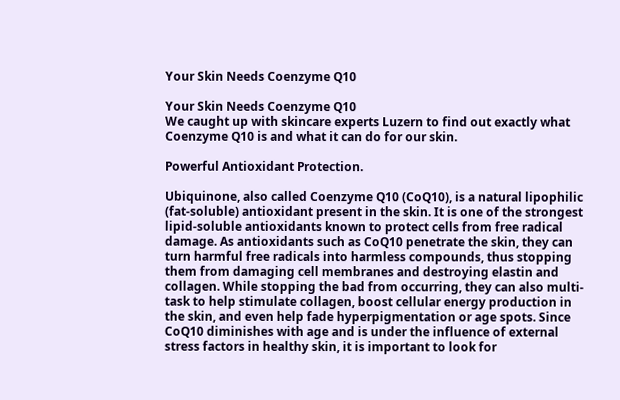Your Skin Needs Coenzyme Q10

Your Skin Needs Coenzyme Q10
We caught up with skincare experts Luzern to find out exactly what Coenzyme Q10 is and what it can do for our skin.

Powerful Antioxidant Protection.

Ubiquinone, also called Coenzyme Q10 (CoQ10), is a natural lipophilic (fat-soluble) antioxidant present in the skin. It is one of the strongest lipid-soluble antioxidants known to protect cells from free radical damage. As antioxidants such as CoQ10 penetrate the skin, they can turn harmful free radicals into harmless compounds, thus stopping them from damaging cell membranes and destroying elastin and collagen. While stopping the bad from occurring, they can also multi-task to help stimulate collagen, boost cellular energy production in the skin, and even help fade hyperpigmentation or age spots. Since CoQ10 diminishes with age and is under the influence of external stress factors in healthy skin, it is important to look for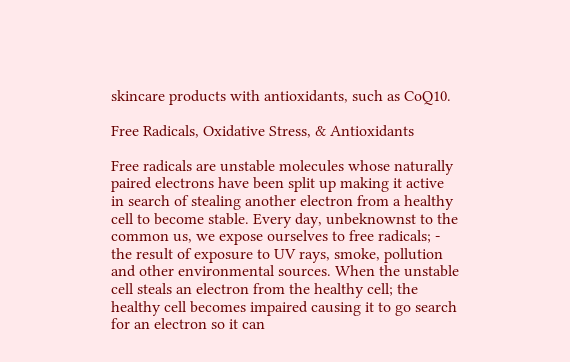skincare products with antioxidants, such as CoQ10.

Free Radicals, Oxidative Stress, & Antioxidants

Free radicals are unstable molecules whose naturally paired electrons have been split up making it active in search of stealing another electron from a healthy cell to become stable. Every day, unbeknownst to the common us, we expose ourselves to free radicals; - the result of exposure to UV rays, smoke, pollution and other environmental sources. When the unstable cell steals an electron from the healthy cell; the healthy cell becomes impaired causing it to go search for an electron so it can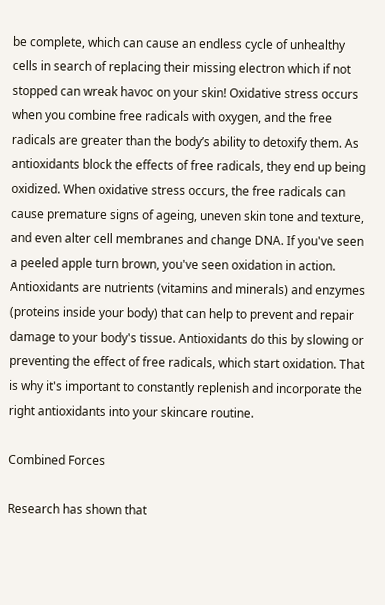be complete, which can cause an endless cycle of unhealthy cells in search of replacing their missing electron which if not stopped can wreak havoc on your skin! Oxidative stress occurs when you combine free radicals with oxygen, and the free radicals are greater than the body’s ability to detoxify them. As antioxidants block the effects of free radicals, they end up being oxidized. When oxidative stress occurs, the free radicals can cause premature signs of ageing, uneven skin tone and texture, and even alter cell membranes and change DNA. If you've seen a peeled apple turn brown, you've seen oxidation in action. Antioxidants are nutrients (vitamins and minerals) and enzymes (proteins inside your body) that can help to prevent and repair damage to your body's tissue. Antioxidants do this by slowing or preventing the effect of free radicals, which start oxidation. That is why it's important to constantly replenish and incorporate the right antioxidants into your skincare routine.

Combined Forces

Research has shown that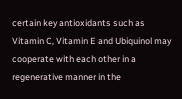certain key antioxidants such as Vitamin C, Vitamin E and Ubiquinol may cooperate with each other in a regenerative manner in the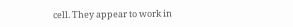cell. They appear to work in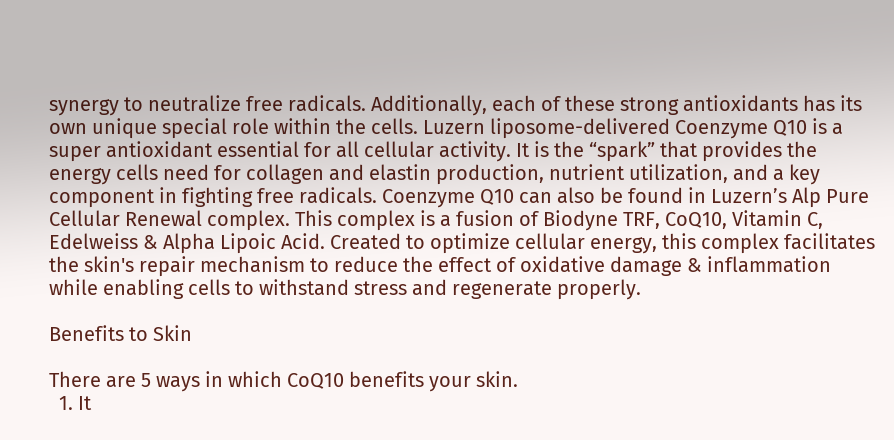synergy to neutralize free radicals. Additionally, each of these strong antioxidants has its own unique special role within the cells. Luzern liposome-delivered Coenzyme Q10 is a super antioxidant essential for all cellular activity. It is the “spark” that provides the energy cells need for collagen and elastin production, nutrient utilization, and a key component in fighting free radicals. Coenzyme Q10 can also be found in Luzern’s Alp Pure Cellular Renewal complex. This complex is a fusion of Biodyne TRF, CoQ10, Vitamin C, Edelweiss & Alpha Lipoic Acid. Created to optimize cellular energy, this complex facilitates the skin's repair mechanism to reduce the effect of oxidative damage & inflammation while enabling cells to withstand stress and regenerate properly.

Benefits to Skin

There are 5 ways in which CoQ10 benefits your skin.
  1. It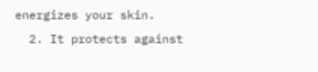energizes your skin.
  2. It protects against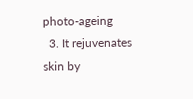photo-ageing
  3. It rejuvenates skin by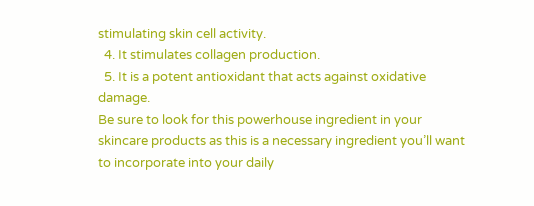stimulating skin cell activity.
  4. It stimulates collagen production.
  5. It is a potent antioxidant that acts against oxidative damage.
Be sure to look for this powerhouse ingredient in your skincare products as this is a necessary ingredient you’ll want to incorporate into your daily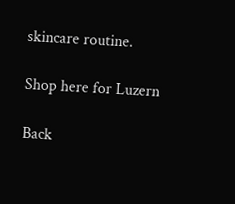skincare routine.

Shop here for Luzern

Back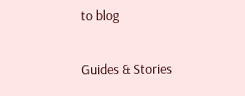to blog

Guides & Stories